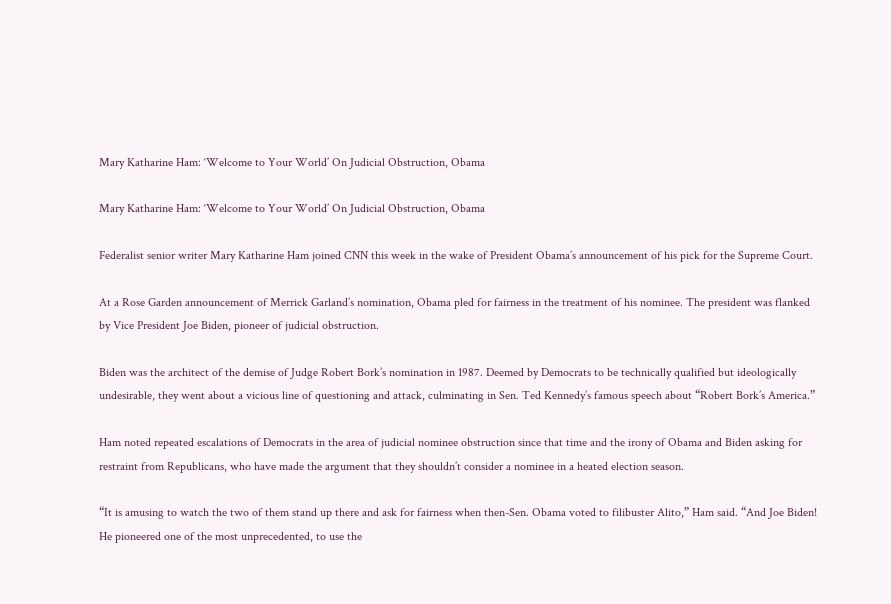Mary Katharine Ham: ‘Welcome to Your World’ On Judicial Obstruction, Obama

Mary Katharine Ham: ‘Welcome to Your World’ On Judicial Obstruction, Obama

Federalist senior writer Mary Katharine Ham joined CNN this week in the wake of President Obama’s announcement of his pick for the Supreme Court.

At a Rose Garden announcement of Merrick Garland’s nomination, Obama pled for fairness in the treatment of his nominee. The president was flanked by Vice President Joe Biden, pioneer of judicial obstruction.

Biden was the architect of the demise of Judge Robert Bork’s nomination in 1987. Deemed by Democrats to be technically qualified but ideologically undesirable, they went about a vicious line of questioning and attack, culminating in Sen. Ted Kennedy’s famous speech about “Robert Bork’s America.”

Ham noted repeated escalations of Democrats in the area of judicial nominee obstruction since that time and the irony of Obama and Biden asking for restraint from Republicans, who have made the argument that they shouldn’t consider a nominee in a heated election season.

“It is amusing to watch the two of them stand up there and ask for fairness when then-Sen. Obama voted to filibuster Alito,” Ham said. “And Joe Biden! He pioneered one of the most unprecedented, to use the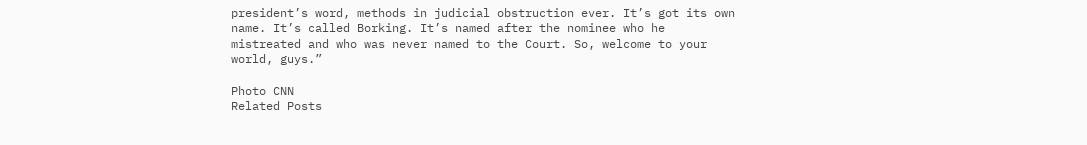president’s word, methods in judicial obstruction ever. It’s got its own name. It’s called Borking. It’s named after the nominee who he mistreated and who was never named to the Court. So, welcome to your world, guys.”

Photo CNN
Related Posts